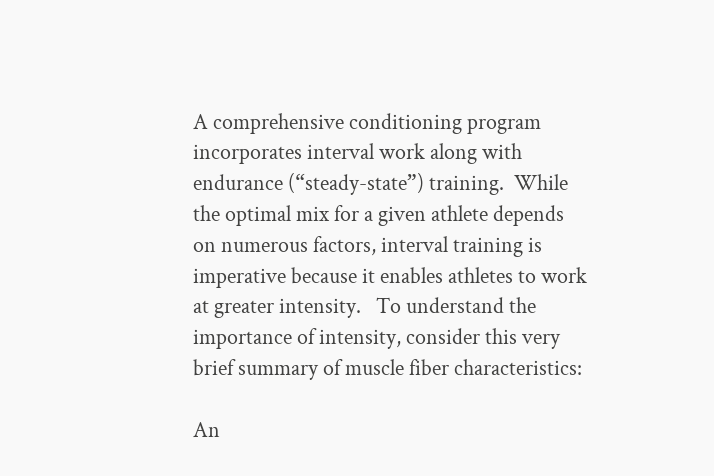A comprehensive conditioning program incorporates interval work along with endurance (“steady-state”) training.  While the optimal mix for a given athlete depends on numerous factors, interval training is imperative because it enables athletes to work at greater intensity.   To understand the importance of intensity, consider this very brief summary of muscle fiber characteristics:

An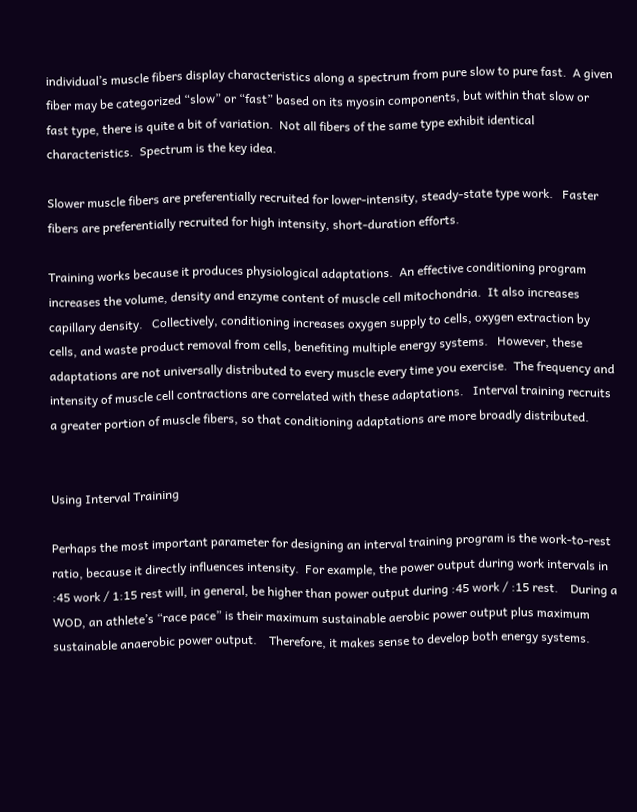individual’s muscle fibers display characteristics along a spectrum from pure slow to pure fast.  A given fiber may be categorized “slow” or “fast” based on its myosin components, but within that slow or fast type, there is quite a bit of variation.  Not all fibers of the same type exhibit identical characteristics.  Spectrum is the key idea.

Slower muscle fibers are preferentially recruited for lower-intensity, steady-state type work.   Faster fibers are preferentially recruited for high intensity, short-duration efforts.

Training works because it produces physiological adaptations.  An effective conditioning program increases the volume, density and enzyme content of muscle cell mitochondria.  It also increases capillary density.   Collectively, conditioning increases oxygen supply to cells, oxygen extraction by cells, and waste product removal from cells, benefiting multiple energy systems.   However, these adaptations are not universally distributed to every muscle every time you exercise.  The frequency and intensity of muscle cell contractions are correlated with these adaptations.   Interval training recruits a greater portion of muscle fibers, so that conditioning adaptations are more broadly distributed.


Using Interval Training

Perhaps the most important parameter for designing an interval training program is the work-to-rest ratio, because it directly influences intensity.  For example, the power output during work intervals in :45 work / 1:15 rest will, in general, be higher than power output during :45 work / :15 rest.    During a WOD, an athlete’s “race pace” is their maximum sustainable aerobic power output plus maximum sustainable anaerobic power output.    Therefore, it makes sense to develop both energy systems.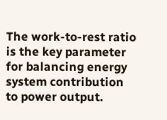The work-to-rest ratio is the key parameter for balancing energy system contribution to power output.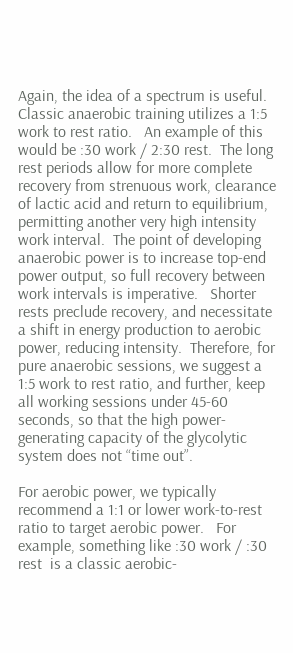Again, the idea of a spectrum is useful.  Classic anaerobic training utilizes a 1:5 work to rest ratio.   An example of this would be :30 work / 2:30 rest.  The long rest periods allow for more complete recovery from strenuous work, clearance of lactic acid and return to equilibrium, permitting another very high intensity work interval.  The point of developing anaerobic power is to increase top-end power output, so full recovery between work intervals is imperative.   Shorter rests preclude recovery, and necessitate a shift in energy production to aerobic power, reducing intensity.  Therefore, for pure anaerobic sessions, we suggest a 1:5 work to rest ratio, and further, keep all working sessions under 45-60 seconds, so that the high power-generating capacity of the glycolytic system does not “time out”.

For aerobic power, we typically recommend a 1:1 or lower work-to-rest ratio to target aerobic power.   For example, something like :30 work / :30 rest  is a classic aerobic-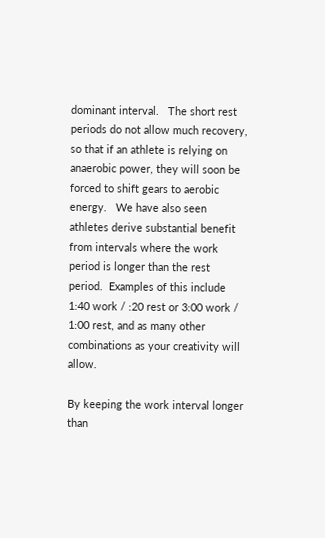dominant interval.   The short rest periods do not allow much recovery, so that if an athlete is relying on anaerobic power, they will soon be forced to shift gears to aerobic energy.   We have also seen athletes derive substantial benefit from intervals where the work period is longer than the rest period.  Examples of this include 1:40 work / :20 rest or 3:00 work / 1:00 rest, and as many other combinations as your creativity will allow.

By keeping the work interval longer than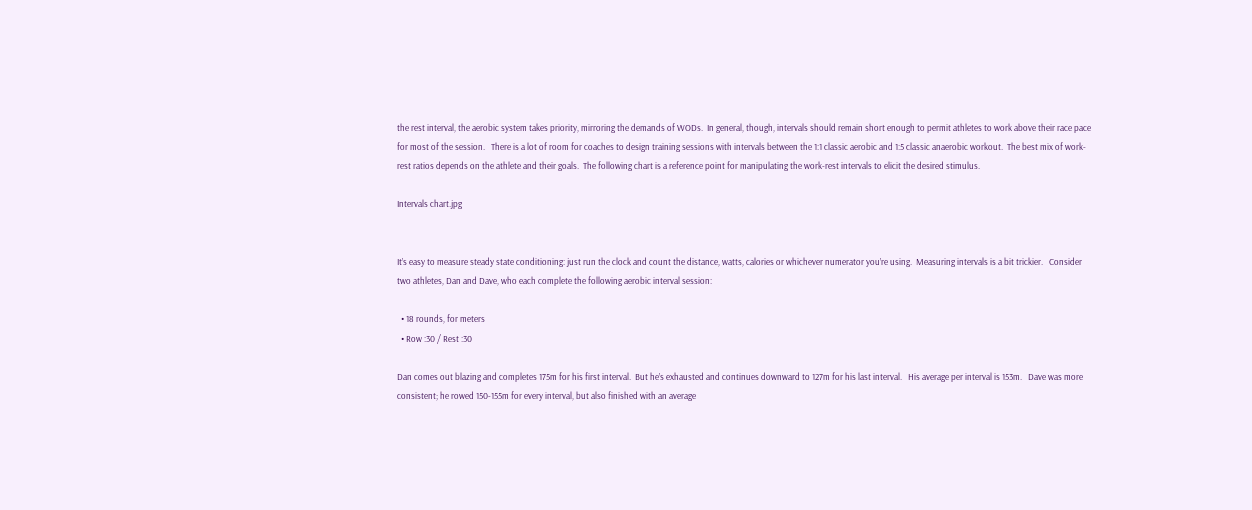the rest interval, the aerobic system takes priority, mirroring the demands of WODs.  In general, though, intervals should remain short enough to permit athletes to work above their race pace for most of the session.   There is a lot of room for coaches to design training sessions with intervals between the 1:1 classic aerobic and 1:5 classic anaerobic workout.  The best mix of work-rest ratios depends on the athlete and their goals.  The following chart is a reference point for manipulating the work-rest intervals to elicit the desired stimulus.

Intervals chart.jpg


It’s easy to measure steady state conditioning: just run the clock and count the distance, watts, calories or whichever numerator you’re using.  Measuring intervals is a bit trickier.   Consider two athletes, Dan and Dave, who each complete the following aerobic interval session:

  • 18 rounds, for meters
  • Row :30 / Rest :30

Dan comes out blazing and completes 175m for his first interval.  But he’s exhausted and continues downward to 127m for his last interval.   His average per interval is 153m.   Dave was more consistent; he rowed 150-155m for every interval, but also finished with an average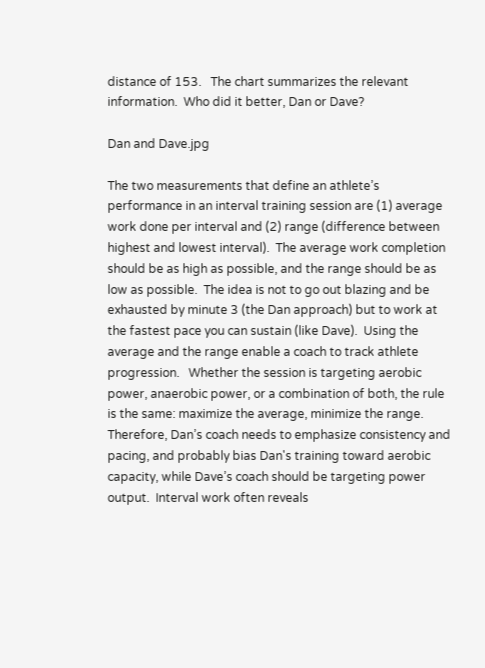distance of 153.   The chart summarizes the relevant information.  Who did it better, Dan or Dave?

Dan and Dave.jpg

The two measurements that define an athlete’s performance in an interval training session are (1) average work done per interval and (2) range (difference between highest and lowest interval).  The average work completion should be as high as possible, and the range should be as low as possible.  The idea is not to go out blazing and be exhausted by minute 3 (the Dan approach) but to work at the fastest pace you can sustain (like Dave).  Using the average and the range enable a coach to track athlete progression.   Whether the session is targeting aerobic power, anaerobic power, or a combination of both, the rule is the same: maximize the average, minimize the range.    Therefore, Dan’s coach needs to emphasize consistency and pacing, and probably bias Dan's training toward aerobic capacity, while Dave’s coach should be targeting power output.  Interval work often reveals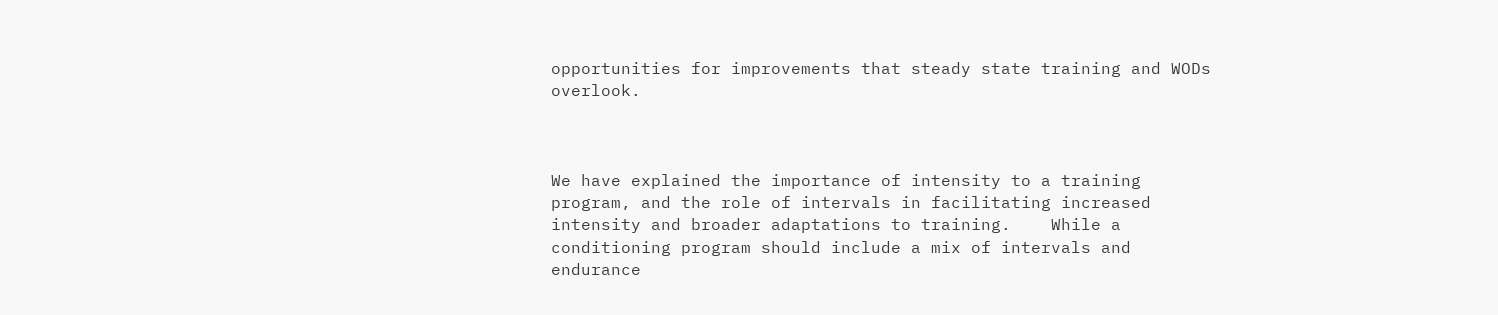opportunities for improvements that steady state training and WODs overlook.



We have explained the importance of intensity to a training program, and the role of intervals in facilitating increased intensity and broader adaptations to training.    While a conditioning program should include a mix of intervals and endurance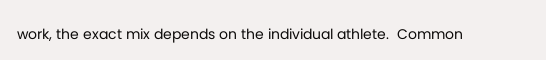work, the exact mix depends on the individual athlete.  Common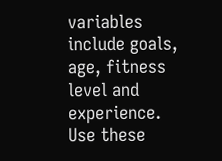variables include goals, age, fitness level and experience.    Use these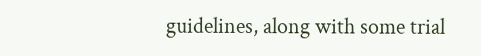guidelines, along with some trial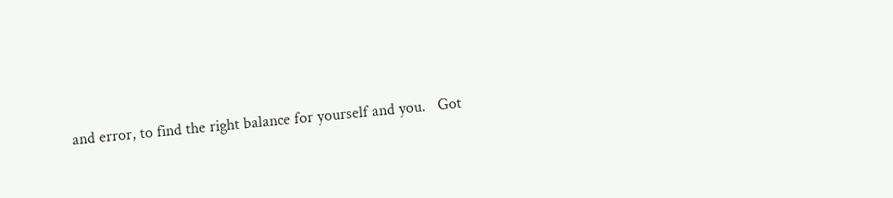and error, to find the right balance for yourself and you.   Got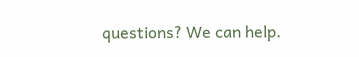questions? We can help.